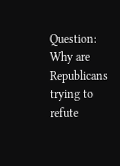Question: Why are Republicans trying to refute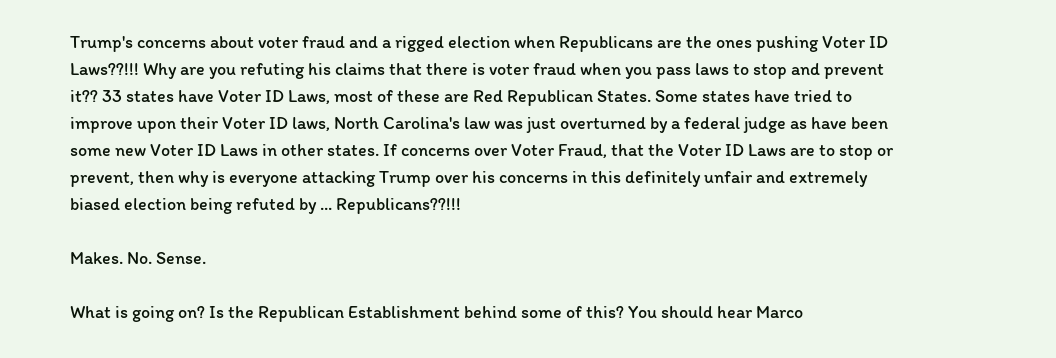Trump's concerns about voter fraud and a rigged election when Republicans are the ones pushing Voter ID Laws??!!! Why are you refuting his claims that there is voter fraud when you pass laws to stop and prevent it?? 33 states have Voter ID Laws, most of these are Red Republican States. Some states have tried to improve upon their Voter ID laws, North Carolina's law was just overturned by a federal judge as have been some new Voter ID Laws in other states. If concerns over Voter Fraud, that the Voter ID Laws are to stop or prevent, then why is everyone attacking Trump over his concerns in this definitely unfair and extremely biased election being refuted by ... Republicans??!!!

Makes. No. Sense.

What is going on? Is the Republican Establishment behind some of this? You should hear Marco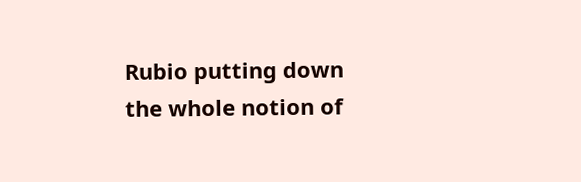Rubio putting down the whole notion of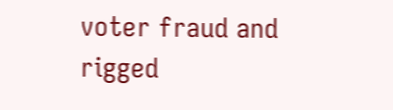voter fraud and rigged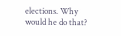elections. Why would he do that?